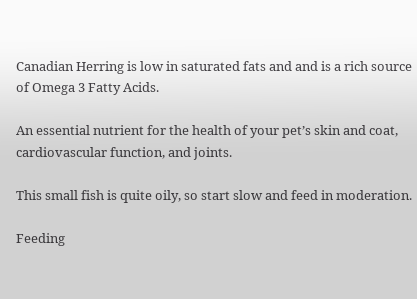Canadian Herring is low in saturated fats and and is a rich source of Omega 3 Fatty Acids.

An essential nutrient for the health of your pet’s skin and coat, cardiovascular function, and joints.

This small fish is quite oily, so start slow and feed in moderation.

Feeding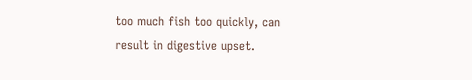too much fish too quickly, can result in digestive upset.